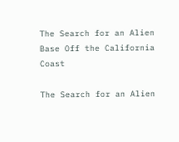The Search for an Alien Base Off the California Coast

The Search for an Alien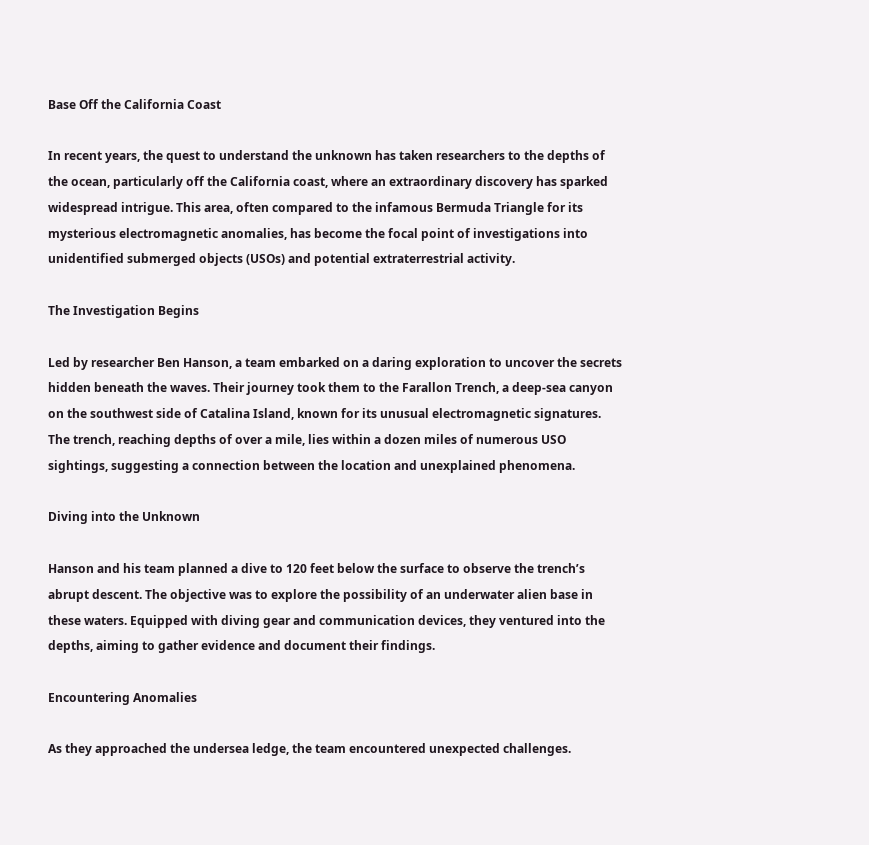Base Off the California Coast

In recent years, the quest to understand the unknown has taken researchers to the depths of the ocean, particularly off the California coast, where an extraordinary discovery has sparked widespread intrigue. This area, often compared to the infamous Bermuda Triangle for its mysterious electromagnetic anomalies, has become the focal point of investigations into unidentified submerged objects (USOs) and potential extraterrestrial activity.

The Investigation Begins

Led by researcher Ben Hanson, a team embarked on a daring exploration to uncover the secrets hidden beneath the waves. Their journey took them to the Farallon Trench, a deep-sea canyon on the southwest side of Catalina Island, known for its unusual electromagnetic signatures. The trench, reaching depths of over a mile, lies within a dozen miles of numerous USO sightings, suggesting a connection between the location and unexplained phenomena.

Diving into the Unknown

Hanson and his team planned a dive to 120 feet below the surface to observe the trench’s abrupt descent. The objective was to explore the possibility of an underwater alien base in these waters. Equipped with diving gear and communication devices, they ventured into the depths, aiming to gather evidence and document their findings.

Encountering Anomalies

As they approached the undersea ledge, the team encountered unexpected challenges.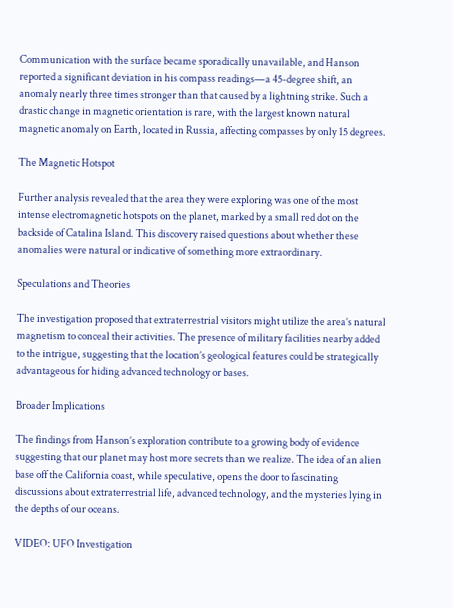Communication with the surface became sporadically unavailable, and Hanson reported a significant deviation in his compass readings—a 45-degree shift, an anomaly nearly three times stronger than that caused by a lightning strike. Such a drastic change in magnetic orientation is rare, with the largest known natural magnetic anomaly on Earth, located in Russia, affecting compasses by only 15 degrees.

The Magnetic Hotspot

Further analysis revealed that the area they were exploring was one of the most intense electromagnetic hotspots on the planet, marked by a small red dot on the backside of Catalina Island. This discovery raised questions about whether these anomalies were natural or indicative of something more extraordinary.

Speculations and Theories

The investigation proposed that extraterrestrial visitors might utilize the area’s natural magnetism to conceal their activities. The presence of military facilities nearby added to the intrigue, suggesting that the location’s geological features could be strategically advantageous for hiding advanced technology or bases.

Broader Implications

The findings from Hanson’s exploration contribute to a growing body of evidence suggesting that our planet may host more secrets than we realize. The idea of an alien base off the California coast, while speculative, opens the door to fascinating discussions about extraterrestrial life, advanced technology, and the mysteries lying in the depths of our oceans.

VIDEO: UFO Investigation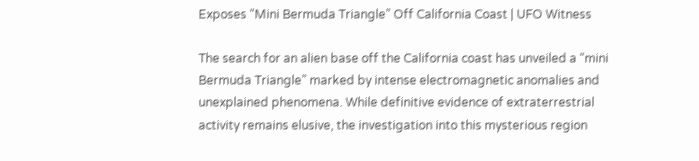Exposes “Mini Bermuda Triangle” Off California Coast | UFO Witness

The search for an alien base off the California coast has unveiled a “mini Bermuda Triangle” marked by intense electromagnetic anomalies and unexplained phenomena. While definitive evidence of extraterrestrial activity remains elusive, the investigation into this mysterious region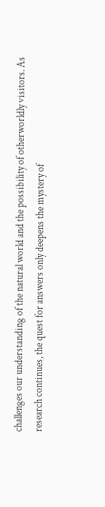challenges our understanding of the natural world and the possibility of otherworldly visitors. As research continues, the quest for answers only deepens the mystery of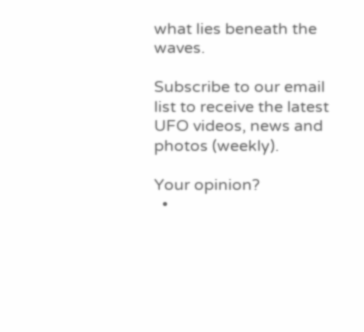what lies beneath the waves.

Subscribe to our email list to receive the latest UFO videos, news and photos (weekly).

Your opinion?
  •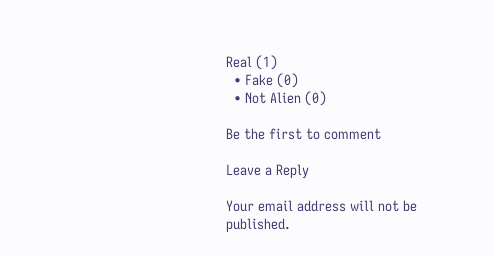Real (1)
  • Fake (0)
  • Not Alien (0)

Be the first to comment

Leave a Reply

Your email address will not be published.